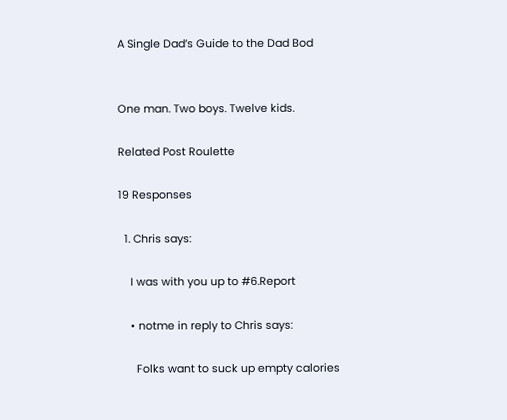A Single Dad’s Guide to the Dad Bod


One man. Two boys. Twelve kids.

Related Post Roulette

19 Responses

  1. Chris says:

    I was with you up to #6.Report

    • notme in reply to Chris says:

      Folks want to suck up empty calories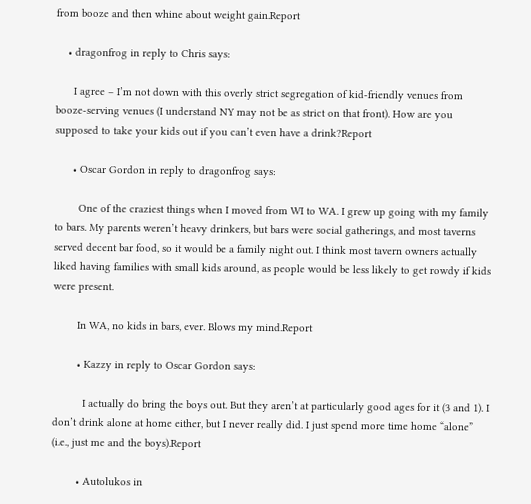from booze and then whine about weight gain.Report

    • dragonfrog in reply to Chris says:

      I agree – I’m not down with this overly strict segregation of kid-friendly venues from booze-serving venues (I understand NY may not be as strict on that front). How are you supposed to take your kids out if you can’t even have a drink?Report

      • Oscar Gordon in reply to dragonfrog says:

        One of the craziest things when I moved from WI to WA. I grew up going with my family to bars. My parents weren’t heavy drinkers, but bars were social gatherings, and most taverns served decent bar food, so it would be a family night out. I think most tavern owners actually liked having families with small kids around, as people would be less likely to get rowdy if kids were present.

        In WA, no kids in bars, ever. Blows my mind.Report

        • Kazzy in reply to Oscar Gordon says:

          I actually do bring the boys out. But they aren’t at particularly good ages for it (3 and 1). I don’t drink alone at home either, but I never really did. I just spend more time home “alone” (i.e., just me and the boys).Report

        • Autolukos in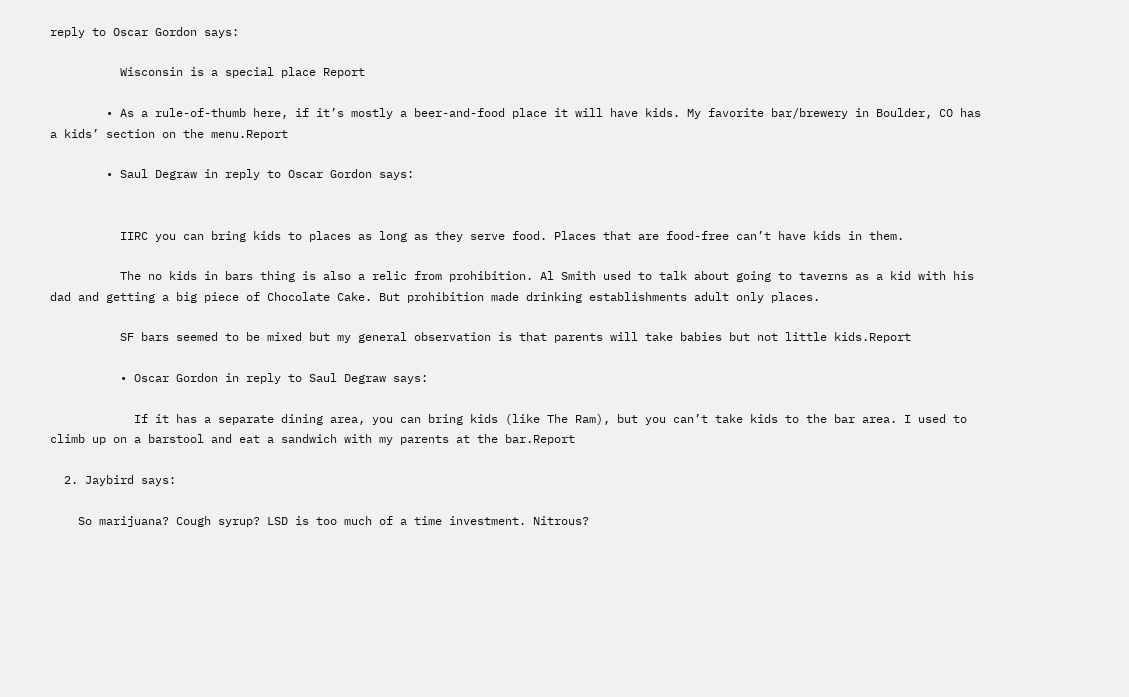reply to Oscar Gordon says:

          Wisconsin is a special place Report

        • As a rule-of-thumb here, if it’s mostly a beer-and-food place it will have kids. My favorite bar/brewery in Boulder, CO has a kids’ section on the menu.Report

        • Saul Degraw in reply to Oscar Gordon says:


          IIRC you can bring kids to places as long as they serve food. Places that are food-free can’t have kids in them.

          The no kids in bars thing is also a relic from prohibition. Al Smith used to talk about going to taverns as a kid with his dad and getting a big piece of Chocolate Cake. But prohibition made drinking establishments adult only places.

          SF bars seemed to be mixed but my general observation is that parents will take babies but not little kids.Report

          • Oscar Gordon in reply to Saul Degraw says:

            If it has a separate dining area, you can bring kids (like The Ram), but you can’t take kids to the bar area. I used to climb up on a barstool and eat a sandwich with my parents at the bar.Report

  2. Jaybird says:

    So marijuana? Cough syrup? LSD is too much of a time investment. Nitrous?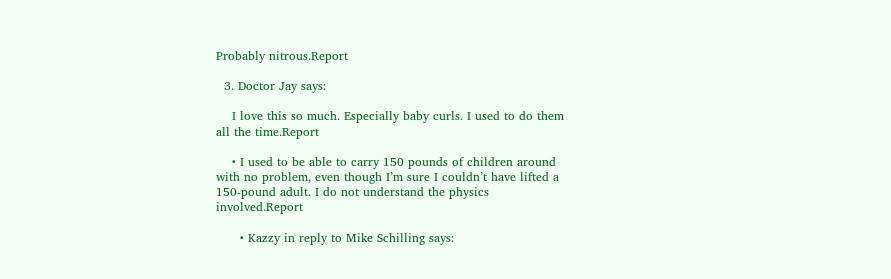Probably nitrous.Report

  3. Doctor Jay says:

    I love this so much. Especially baby curls. I used to do them all the time.Report

    • I used to be able to carry 150 pounds of children around with no problem, even though I’m sure I couldn’t have lifted a 150-pound adult. I do not understand the physics involved.Report

      • Kazzy in reply to Mike Schilling says: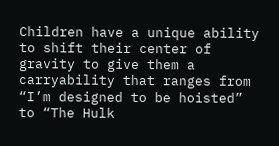Children have a unique ability to shift their center of gravity to give them a carryability that ranges from “I’m designed to be hoisted” to “The Hulk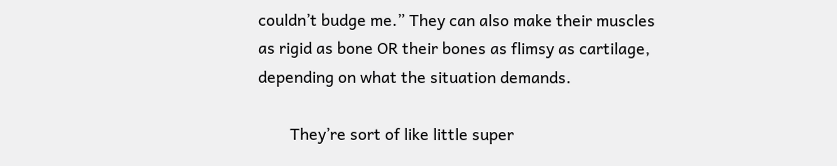couldn’t budge me.” They can also make their muscles as rigid as bone OR their bones as flimsy as cartilage, depending on what the situation demands.

        They’re sort of like little super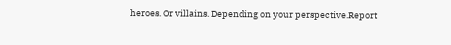heroes. Or villains. Depending on your perspective.Report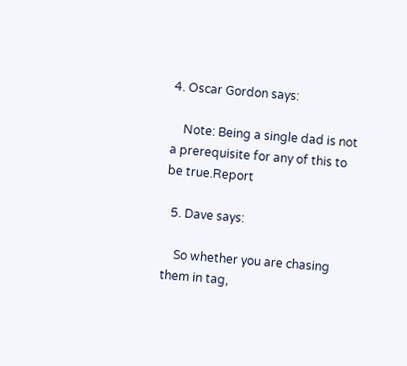4. Oscar Gordon says:

    Note: Being a single dad is not a prerequisite for any of this to be true.Report

  5. Dave says:

    So whether you are chasing them in tag,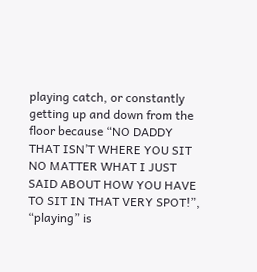playing catch, or constantly getting up and down from the floor because “NO DADDY THAT ISN’T WHERE YOU SIT NO MATTER WHAT I JUST SAID ABOUT HOW YOU HAVE TO SIT IN THAT VERY SPOT!”, “playing” is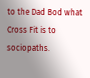to the Dad Bod what Cross Fit is to sociopaths.